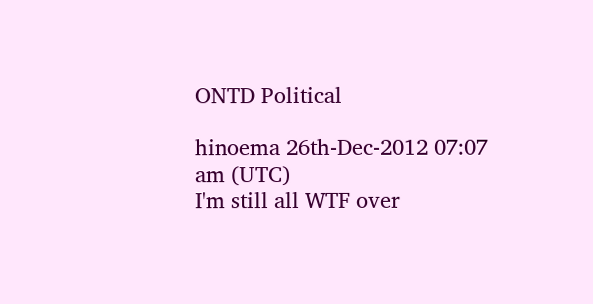ONTD Political

hinoema 26th-Dec-2012 07:07 am (UTC)
I'm still all WTF over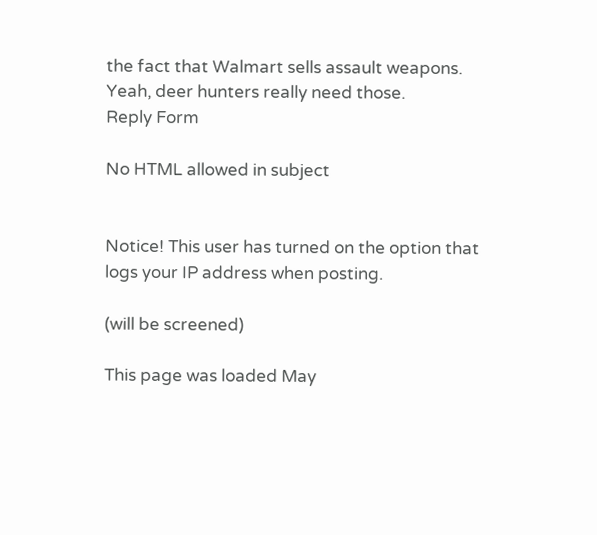the fact that Walmart sells assault weapons. Yeah, deer hunters really need those.
Reply Form

No HTML allowed in subject


Notice! This user has turned on the option that logs your IP address when posting.

(will be screened)

This page was loaded May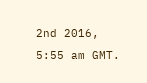2nd 2016, 5:55 am GMT.